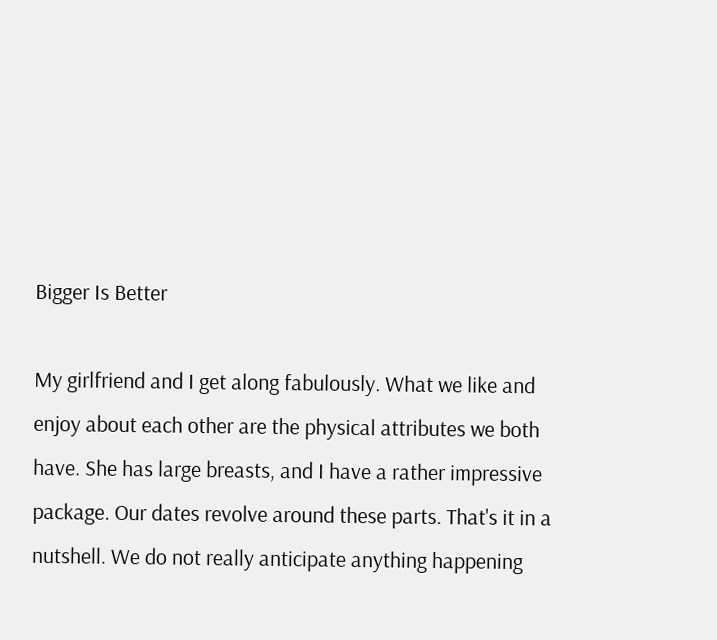Bigger Is Better

My girlfriend and I get along fabulously. What we like and enjoy about each other are the physical attributes we both have. She has large breasts, and I have a rather impressive package. Our dates revolve around these parts. That's it in a nutshell. We do not really anticipate anything happening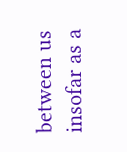between us insofar as a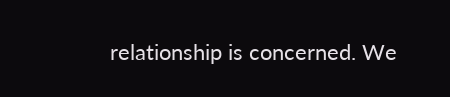relationship is concerned. We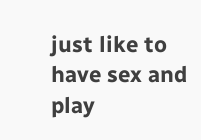just like to have sex and play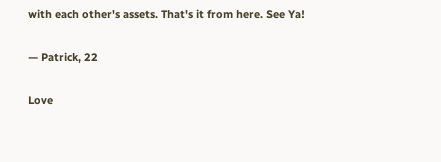with each other's assets. That's it from here. See Ya!

— Patrick, 22

Love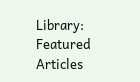Library: Featured Articles